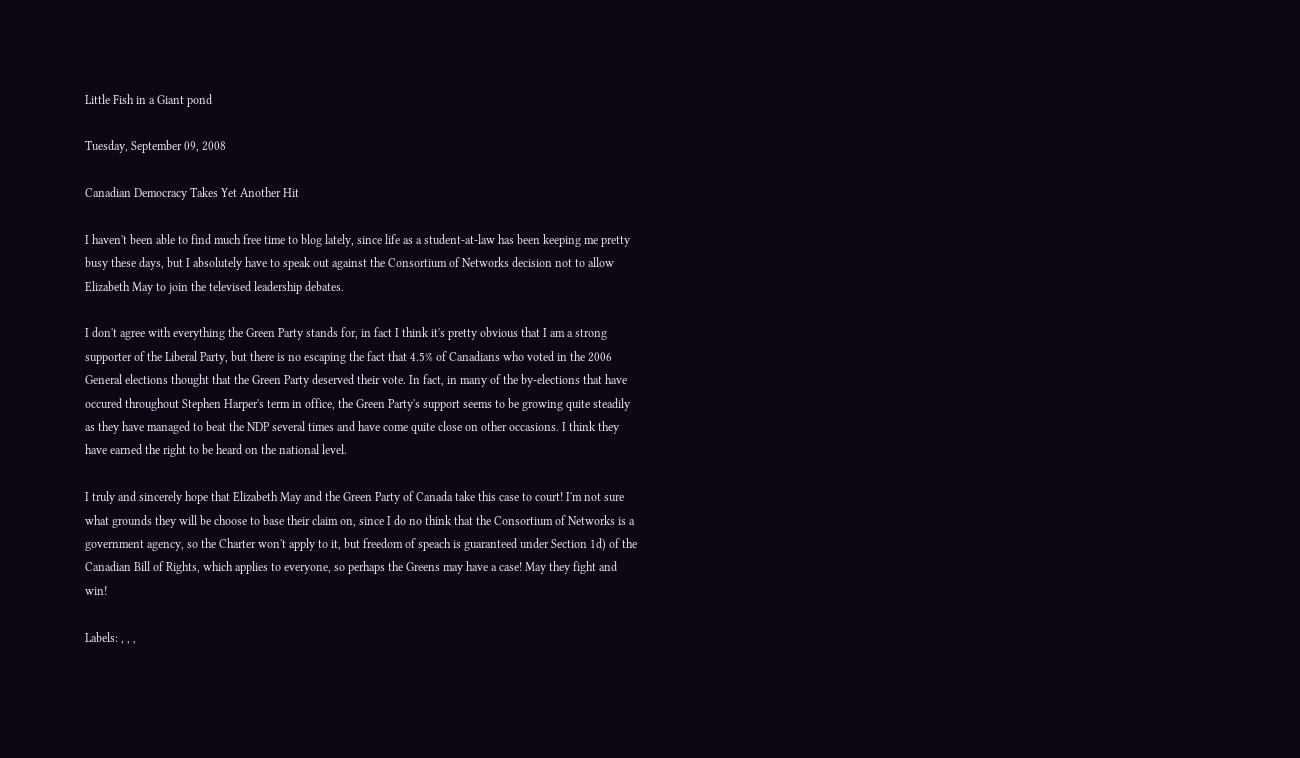Little Fish in a Giant pond

Tuesday, September 09, 2008

Canadian Democracy Takes Yet Another Hit

I haven't been able to find much free time to blog lately, since life as a student-at-law has been keeping me pretty busy these days, but I absolutely have to speak out against the Consortium of Networks decision not to allow Elizabeth May to join the televised leadership debates.

I don't agree with everything the Green Party stands for, in fact I think it's pretty obvious that I am a strong supporter of the Liberal Party, but there is no escaping the fact that 4.5% of Canadians who voted in the 2006 General elections thought that the Green Party deserved their vote. In fact, in many of the by-elections that have occured throughout Stephen Harper's term in office, the Green Party's support seems to be growing quite steadily as they have managed to beat the NDP several times and have come quite close on other occasions. I think they have earned the right to be heard on the national level.

I truly and sincerely hope that Elizabeth May and the Green Party of Canada take this case to court! I'm not sure what grounds they will be choose to base their claim on, since I do no think that the Consortium of Networks is a government agency, so the Charter won't apply to it, but freedom of speach is guaranteed under Section 1d) of the Canadian Bill of Rights, which applies to everyone, so perhaps the Greens may have a case! May they fight and win!

Labels: , , ,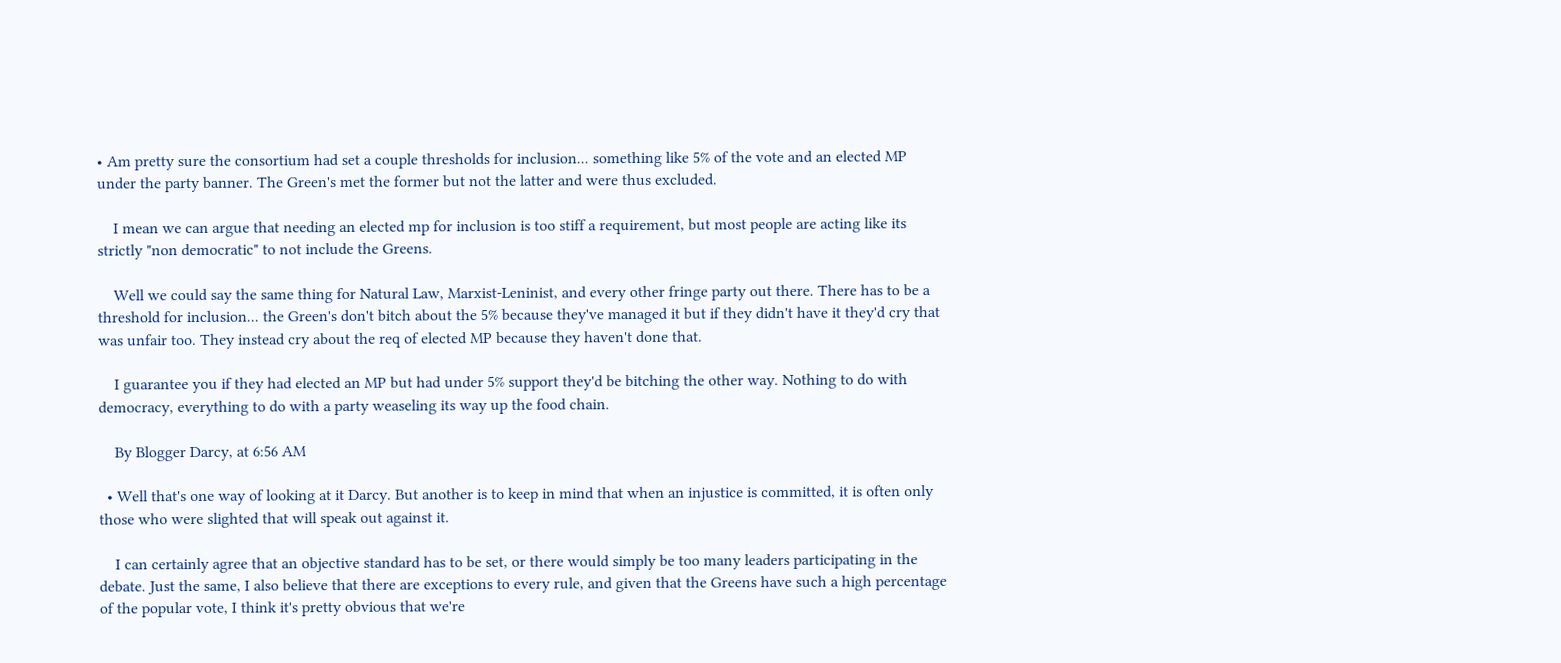• Am pretty sure the consortium had set a couple thresholds for inclusion... something like 5% of the vote and an elected MP under the party banner. The Green's met the former but not the latter and were thus excluded.

    I mean we can argue that needing an elected mp for inclusion is too stiff a requirement, but most people are acting like its strictly "non democratic" to not include the Greens.

    Well we could say the same thing for Natural Law, Marxist-Leninist, and every other fringe party out there. There has to be a threshold for inclusion... the Green's don't bitch about the 5% because they've managed it but if they didn't have it they'd cry that was unfair too. They instead cry about the req of elected MP because they haven't done that.

    I guarantee you if they had elected an MP but had under 5% support they'd be bitching the other way. Nothing to do with democracy, everything to do with a party weaseling its way up the food chain.

    By Blogger Darcy, at 6:56 AM

  • Well that's one way of looking at it Darcy. But another is to keep in mind that when an injustice is committed, it is often only those who were slighted that will speak out against it.

    I can certainly agree that an objective standard has to be set, or there would simply be too many leaders participating in the debate. Just the same, I also believe that there are exceptions to every rule, and given that the Greens have such a high percentage of the popular vote, I think it's pretty obvious that we're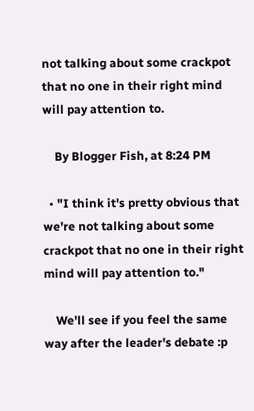not talking about some crackpot that no one in their right mind will pay attention to.

    By Blogger Fish, at 8:24 PM

  • "I think it's pretty obvious that we're not talking about some crackpot that no one in their right mind will pay attention to."

    We'll see if you feel the same way after the leader's debate :p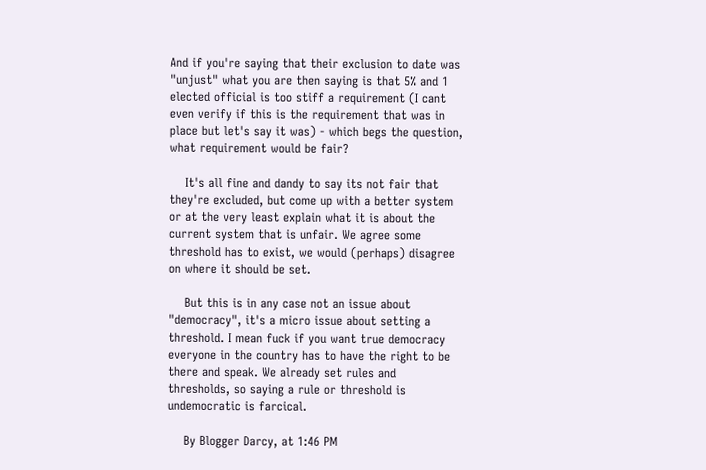And if you're saying that their exclusion to date was "unjust" what you are then saying is that 5% and 1 elected official is too stiff a requirement (I cant even verify if this is the requirement that was in place but let's say it was) - which begs the question, what requirement would be fair?

    It's all fine and dandy to say its not fair that they're excluded, but come up with a better system or at the very least explain what it is about the current system that is unfair. We agree some threshold has to exist, we would (perhaps) disagree on where it should be set.

    But this is in any case not an issue about "democracy", it's a micro issue about setting a threshold. I mean fuck if you want true democracy everyone in the country has to have the right to be there and speak. We already set rules and thresholds, so saying a rule or threshold is undemocratic is farcical.

    By Blogger Darcy, at 1:46 PM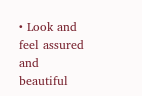• Look and feel assured and beautiful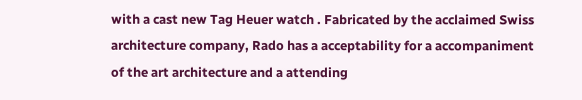with a cast new Tag Heuer watch . Fabricated by the acclaimed Swiss architecture company, Rado has a acceptability for a accompaniment of the art architecture and a attending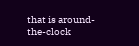that is around-the-clock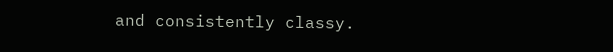and consistently classy.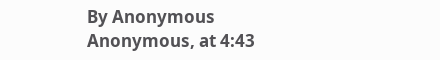By Anonymous Anonymous, at 4:43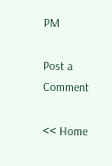PM

Post a Comment

<< Home